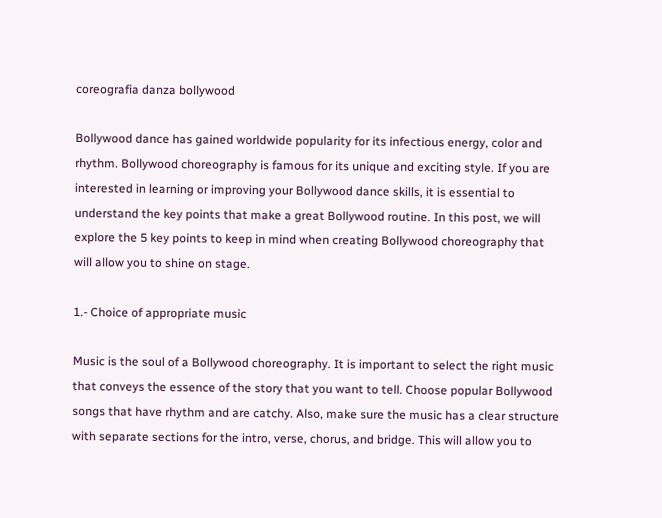coreografia danza bollywood

Bollywood dance has gained worldwide popularity for its infectious energy, color and rhythm. Bollywood choreography is famous for its unique and exciting style. If you are interested in learning or improving your Bollywood dance skills, it is essential to understand the key points that make a great Bollywood routine. In this post, we will explore the 5 key points to keep in mind when creating Bollywood choreography that will allow you to shine on stage.

1.- Choice of appropriate music

Music is the soul of a Bollywood choreography. It is important to select the right music that conveys the essence of the story that you want to tell. Choose popular Bollywood songs that have rhythm and are catchy. Also, make sure the music has a clear structure with separate sections for the intro, verse, chorus, and bridge. This will allow you to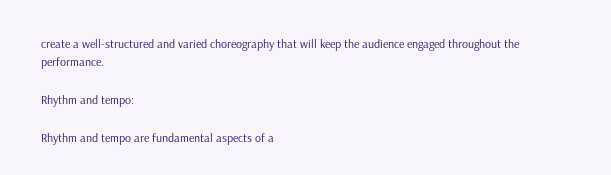create a well-structured and varied choreography that will keep the audience engaged throughout the performance.

Rhythm and tempo:

Rhythm and tempo are fundamental aspects of a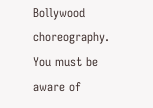Bollywood choreography. You must be aware of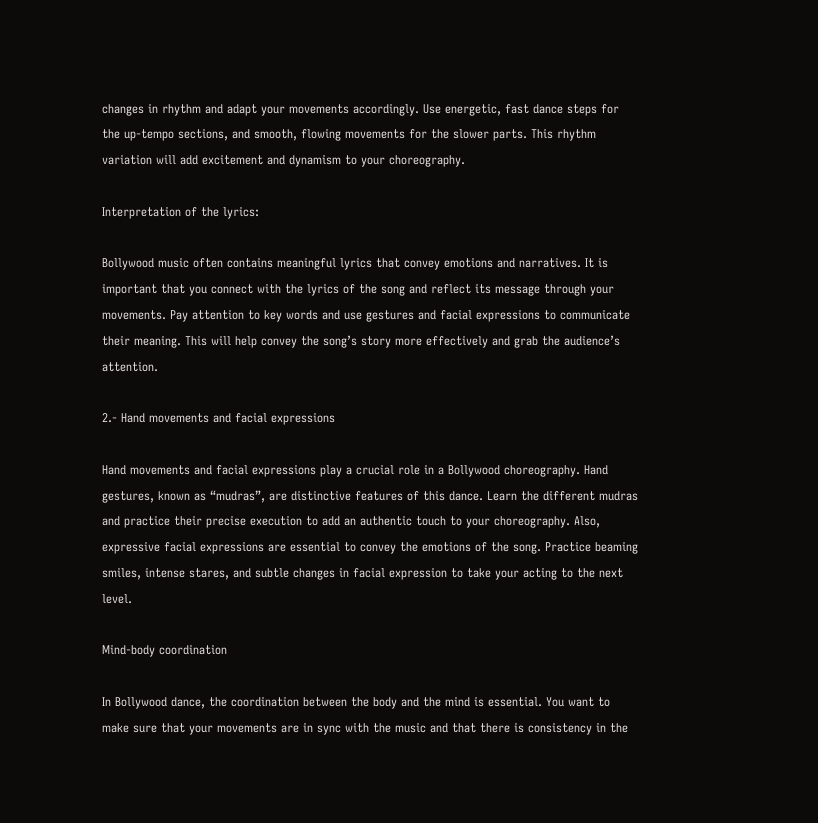changes in rhythm and adapt your movements accordingly. Use energetic, fast dance steps for the up-tempo sections, and smooth, flowing movements for the slower parts. This rhythm variation will add excitement and dynamism to your choreography.

Interpretation of the lyrics:

Bollywood music often contains meaningful lyrics that convey emotions and narratives. It is important that you connect with the lyrics of the song and reflect its message through your movements. Pay attention to key words and use gestures and facial expressions to communicate their meaning. This will help convey the song’s story more effectively and grab the audience’s attention.

2.- Hand movements and facial expressions

Hand movements and facial expressions play a crucial role in a Bollywood choreography. Hand gestures, known as “mudras”, are distinctive features of this dance. Learn the different mudras and practice their precise execution to add an authentic touch to your choreography. Also, expressive facial expressions are essential to convey the emotions of the song. Practice beaming smiles, intense stares, and subtle changes in facial expression to take your acting to the next level.

Mind-body coordination

In Bollywood dance, the coordination between the body and the mind is essential. You want to make sure that your movements are in sync with the music and that there is consistency in the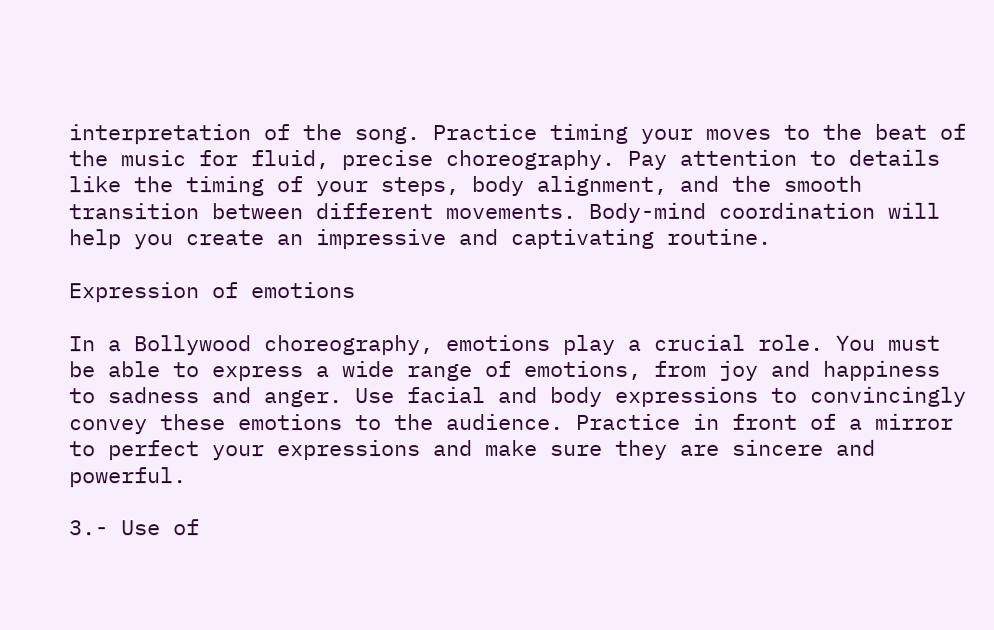interpretation of the song. Practice timing your moves to the beat of the music for fluid, precise choreography. Pay attention to details like the timing of your steps, body alignment, and the smooth transition between different movements. Body-mind coordination will help you create an impressive and captivating routine.

Expression of emotions

In a Bollywood choreography, emotions play a crucial role. You must be able to express a wide range of emotions, from joy and happiness to sadness and anger. Use facial and body expressions to convincingly convey these emotions to the audience. Practice in front of a mirror to perfect your expressions and make sure they are sincere and powerful.

3.- Use of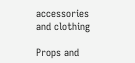accessories and clothing

Props and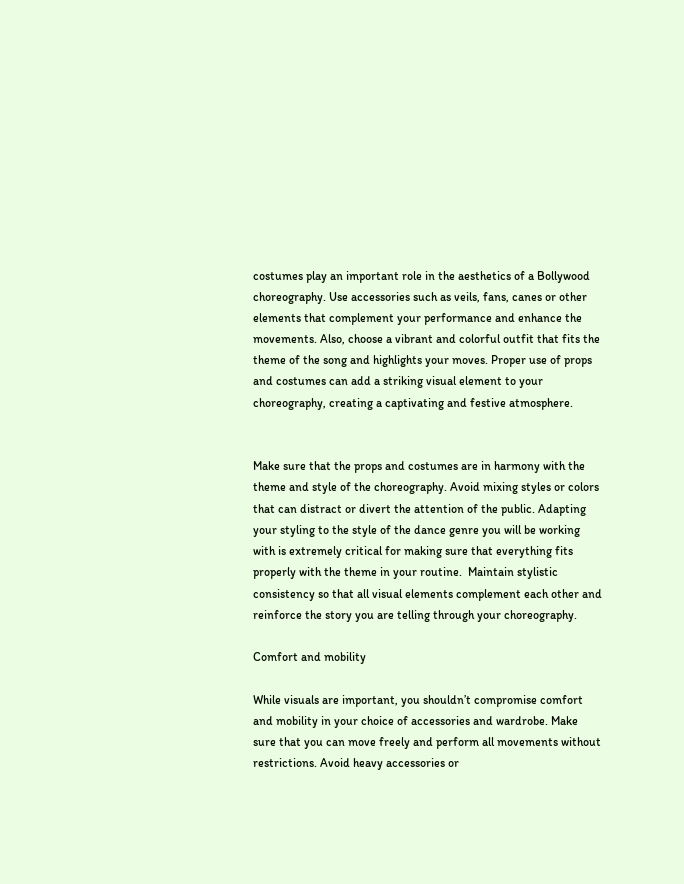costumes play an important role in the aesthetics of a Bollywood choreography. Use accessories such as veils, fans, canes or other elements that complement your performance and enhance the movements. Also, choose a vibrant and colorful outfit that fits the theme of the song and highlights your moves. Proper use of props and costumes can add a striking visual element to your choreography, creating a captivating and festive atmosphere.


Make sure that the props and costumes are in harmony with the theme and style of the choreography. Avoid mixing styles or colors that can distract or divert the attention of the public. Adapting your styling to the style of the dance genre you will be working with is extremely critical for making sure that everything fits properly with the theme in your routine.  Maintain stylistic consistency so that all visual elements complement each other and reinforce the story you are telling through your choreography.

Comfort and mobility

While visuals are important, you shouldn’t compromise comfort and mobility in your choice of accessories and wardrobe. Make sure that you can move freely and perform all movements without restrictions. Avoid heavy accessories or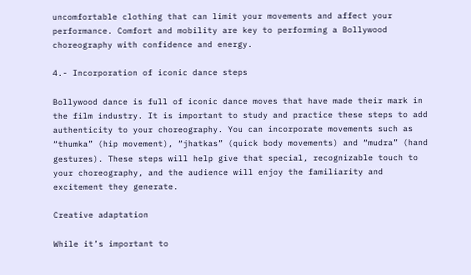uncomfortable clothing that can limit your movements and affect your performance. Comfort and mobility are key to performing a Bollywood choreography with confidence and energy.

4.- Incorporation of iconic dance steps

Bollywood dance is full of iconic dance moves that have made their mark in the film industry. It is important to study and practice these steps to add authenticity to your choreography. You can incorporate movements such as “thumka” (hip movement), “jhatkas” (quick body movements) and “mudra” (hand gestures). These steps will help give that special, recognizable touch to your choreography, and the audience will enjoy the familiarity and excitement they generate.

Creative adaptation

While it’s important to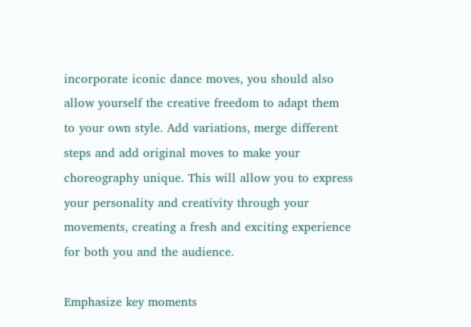incorporate iconic dance moves, you should also allow yourself the creative freedom to adapt them to your own style. Add variations, merge different steps and add original moves to make your choreography unique. This will allow you to express your personality and creativity through your movements, creating a fresh and exciting experience for both you and the audience.

Emphasize key moments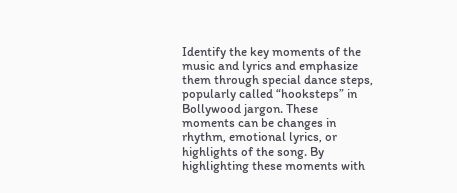Identify the key moments of the music and lyrics and emphasize them through special dance steps, popularly called “hooksteps” in Bollywood jargon. These moments can be changes in rhythm, emotional lyrics, or highlights of the song. By highlighting these moments with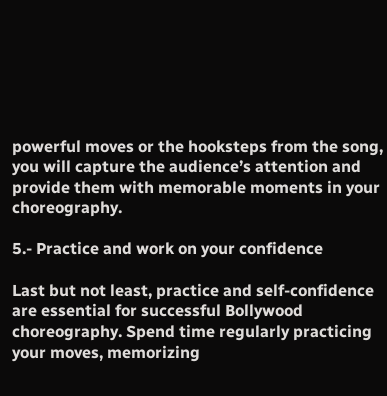powerful moves or the hooksteps from the song, you will capture the audience’s attention and provide them with memorable moments in your choreography.

5.- Practice and work on your confidence

Last but not least, practice and self-confidence are essential for successful Bollywood choreography. Spend time regularly practicing your moves, memorizing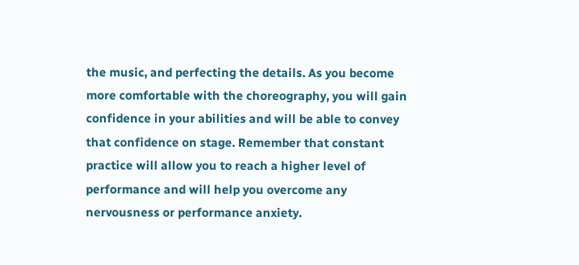the music, and perfecting the details. As you become more comfortable with the choreography, you will gain confidence in your abilities and will be able to convey that confidence on stage. Remember that constant practice will allow you to reach a higher level of performance and will help you overcome any nervousness or performance anxiety.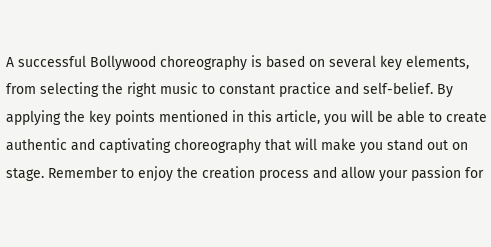A successful Bollywood choreography is based on several key elements, from selecting the right music to constant practice and self-belief. By applying the key points mentioned in this article, you will be able to create authentic and captivating choreography that will make you stand out on stage. Remember to enjoy the creation process and allow your passion for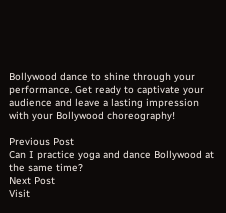Bollywood dance to shine through your performance. Get ready to captivate your audience and leave a lasting impression with your Bollywood choreography!

Previous Post
Can I practice yoga and dance Bollywood at the same time?
Next Post
Visit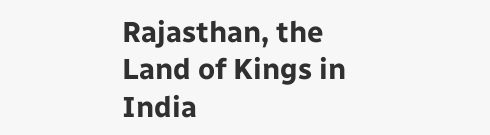Rajasthan, the Land of Kings in India